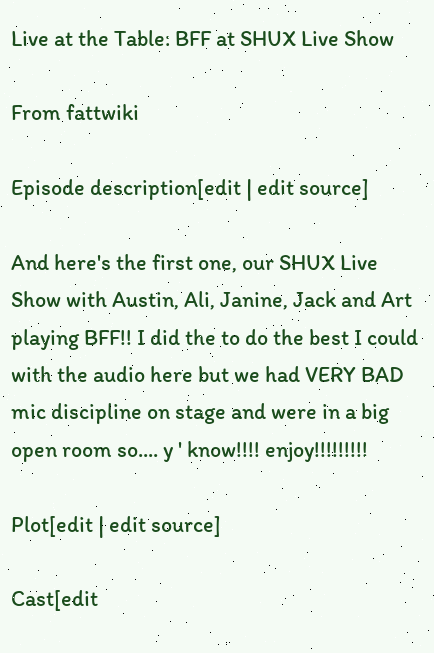Live at the Table: BFF at SHUX Live Show

From fattwiki

Episode description[edit | edit source]

And here's the first one, our SHUX Live Show with Austin, Ali, Janine, Jack and Art playing BFF!! I did the to do the best I could with the audio here but we had VERY BAD mic discipline on stage and were in a big open room so.... y ' know!!!! enjoy!!!!!!!!!

Plot[edit | edit source]

Cast[edit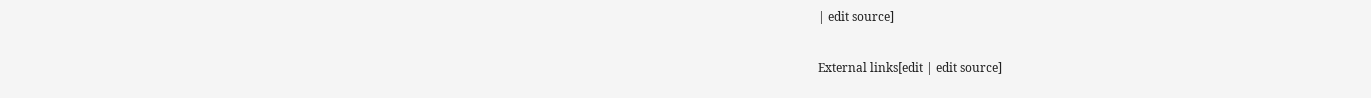| edit source]

External links[edit | edit source]